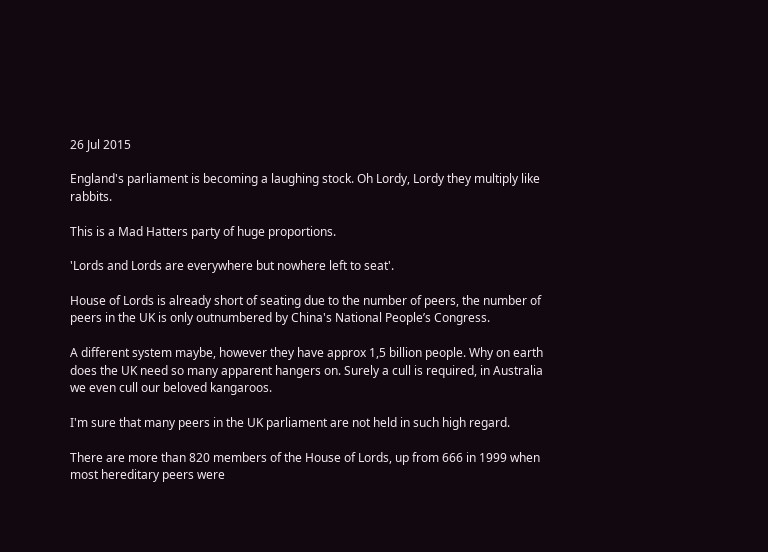26 Jul 2015

England's parliament is becoming a laughing stock. Oh Lordy, Lordy they multiply like rabbits.

This is a Mad Hatters party of huge proportions.

'Lords and Lords are everywhere but nowhere left to seat'.

House of Lords is already short of seating due to the number of peers, the number of peers in the UK is only outnumbered by China's National People’s Congress.

A different system maybe, however they have approx 1,5 billion people. Why on earth does the UK need so many apparent hangers on. Surely a cull is required, in Australia we even cull our beloved kangaroos.

I'm sure that many peers in the UK parliament are not held in such high regard.

There are more than 820 members of the House of Lords, up from 666 in 1999 when most hereditary peers were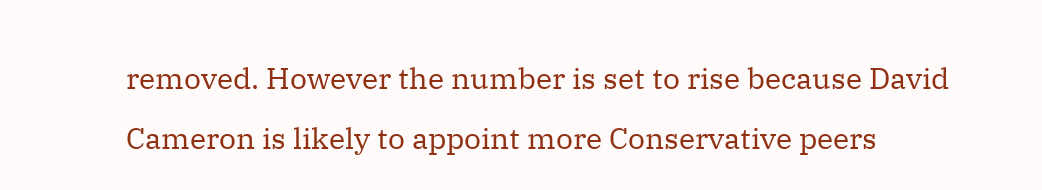removed. However the number is set to rise because David Cameron is likely to appoint more Conservative peers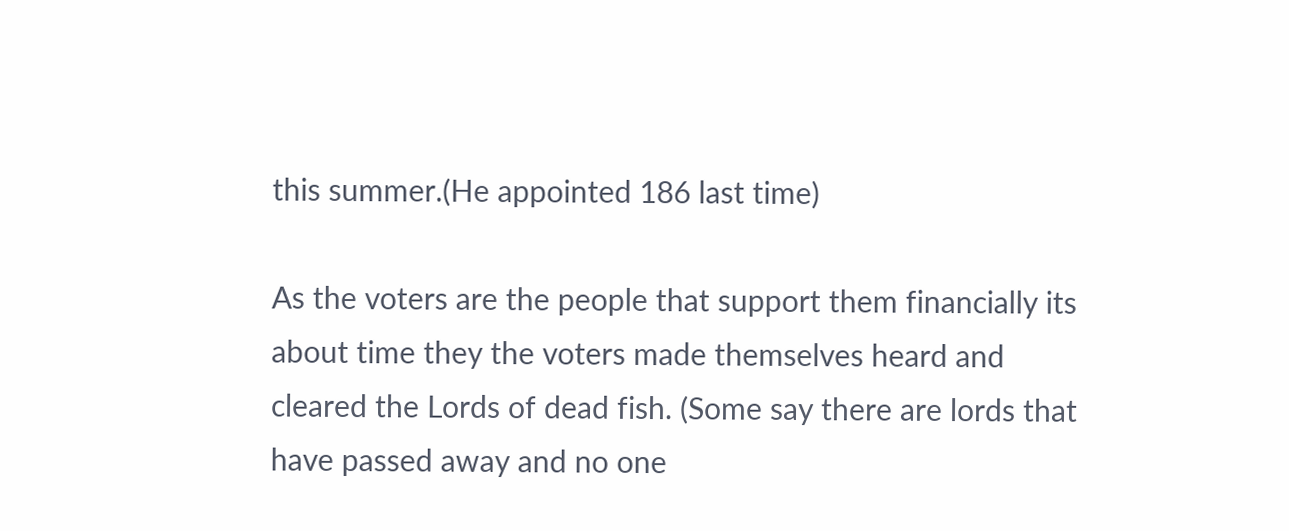this summer.(He appointed 186 last time)

As the voters are the people that support them financially its about time they the voters made themselves heard and cleared the Lords of dead fish. (Some say there are lords that have passed away and no one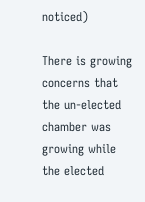noticed)

There is growing concerns that the un-elected chamber was growing while the elected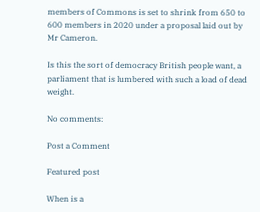members of Commons is set to shrink from 650 to 600 members in 2020 under a proposal laid out by Mr Cameron.

Is this the sort of democracy British people want, a parliament that is lumbered with such a load of dead weight.

No comments:

Post a Comment

Featured post

When is a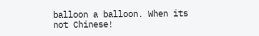balloon a balloon. When its not Chinese!